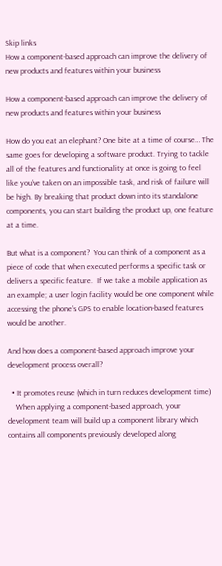Skip links
How a component-based approach can improve the delivery of new products and features within your business

How a component-based approach can improve the delivery of new products and features within your business

How do you eat an elephant? One bite at a time of course… The same goes for developing a software product. Trying to tackle all of the features and functionality at once is going to feel like you’ve taken on an impossible task, and risk of failure will be high. By breaking that product down into its standalone components, you can start building the product up, one feature at a time.

But what is a component?  You can think of a component as a piece of code that when executed performs a specific task or delivers a specific feature.  If we take a mobile application as an example; a user login facility would be one component while accessing the phone’s GPS to enable location-based features would be another.

And how does a component-based approach improve your development process overall?

  • It promotes reuse (which in turn reduces development time)
    When applying a component-based approach, your development team will build up a component library which contains all components previously developed along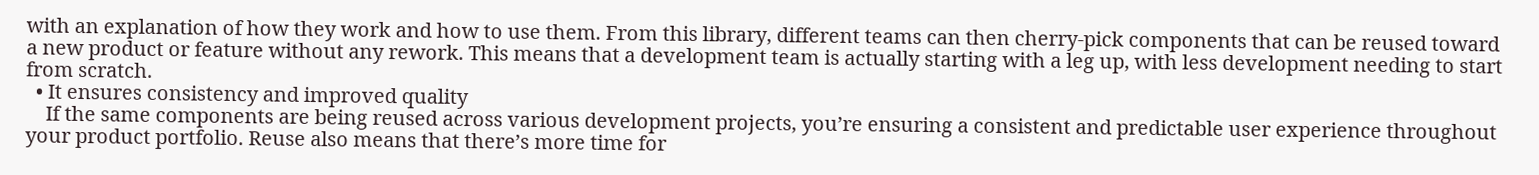with an explanation of how they work and how to use them. From this library, different teams can then cherry-pick components that can be reused toward a new product or feature without any rework. This means that a development team is actually starting with a leg up, with less development needing to start from scratch.
  • It ensures consistency and improved quality
    If the same components are being reused across various development projects, you’re ensuring a consistent and predictable user experience throughout your product portfolio. Reuse also means that there’s more time for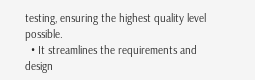testing, ensuring the highest quality level possible.
  • It streamlines the requirements and design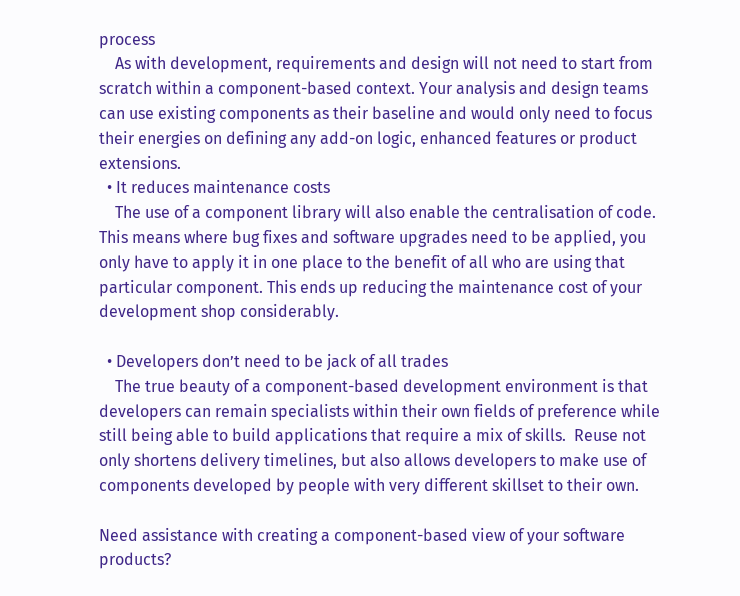process
    As with development, requirements and design will not need to start from scratch within a component-based context. Your analysis and design teams can use existing components as their baseline and would only need to focus their energies on defining any add-on logic, enhanced features or product extensions.
  • It reduces maintenance costs
    The use of a component library will also enable the centralisation of code.  This means where bug fixes and software upgrades need to be applied, you only have to apply it in one place to the benefit of all who are using that particular component. This ends up reducing the maintenance cost of your development shop considerably.

  • Developers don’t need to be jack of all trades
    The true beauty of a component-based development environment is that developers can remain specialists within their own fields of preference while still being able to build applications that require a mix of skills.  Reuse not only shortens delivery timelines, but also allows developers to make use of components developed by people with very different skillset to their own.

Need assistance with creating a component-based view of your software products?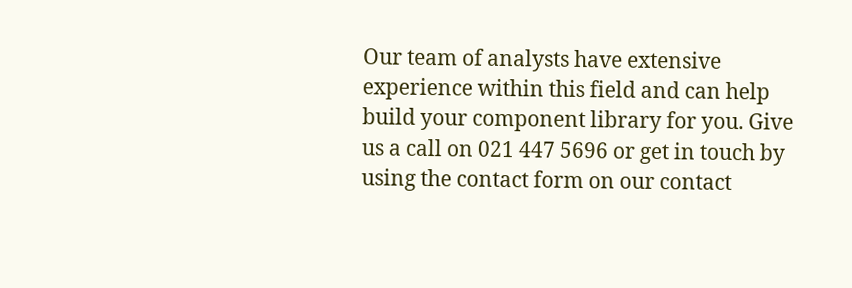Our team of analysts have extensive experience within this field and can help build your component library for you. Give us a call on 021 447 5696 or get in touch by using the contact form on our contact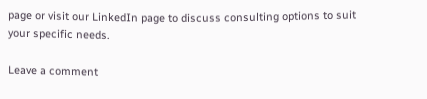page or visit our LinkedIn page to discuss consulting options to suit your specific needs.

Leave a comment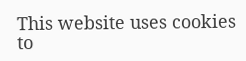This website uses cookies to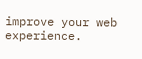improve your web experience.